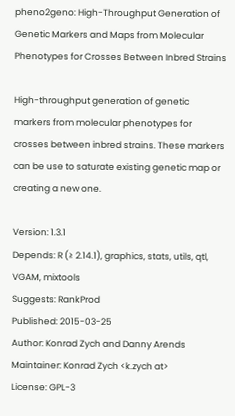pheno2geno: High-Throughput Generation of Genetic Markers and Maps from Molecular Phenotypes for Crosses Between Inbred Strains

High-throughput generation of genetic markers from molecular phenotypes for crosses between inbred strains. These markers can be use to saturate existing genetic map or creating a new one.

Version: 1.3.1
Depends: R (≥ 2.14.1), graphics, stats, utils, qtl, VGAM, mixtools
Suggests: RankProd
Published: 2015-03-25
Author: Konrad Zych and Danny Arends
Maintainer: Konrad Zych <k.zych at>
License: GPL-3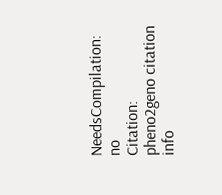NeedsCompilation: no
Citation: pheno2geno citation info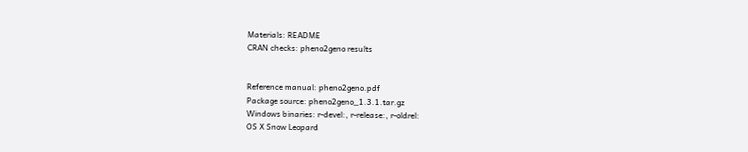Materials: README
CRAN checks: pheno2geno results


Reference manual: pheno2geno.pdf
Package source: pheno2geno_1.3.1.tar.gz
Windows binaries: r-devel:, r-release:, r-oldrel:
OS X Snow Leopard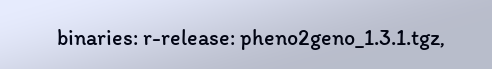binaries: r-release: pheno2geno_1.3.1.tgz,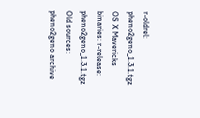r-oldrel: pheno2geno_1.3.1.tgz
OS X Mavericks binaries: r-release: pheno2geno_1.3.1.tgz
Old sources: pheno2geno archive